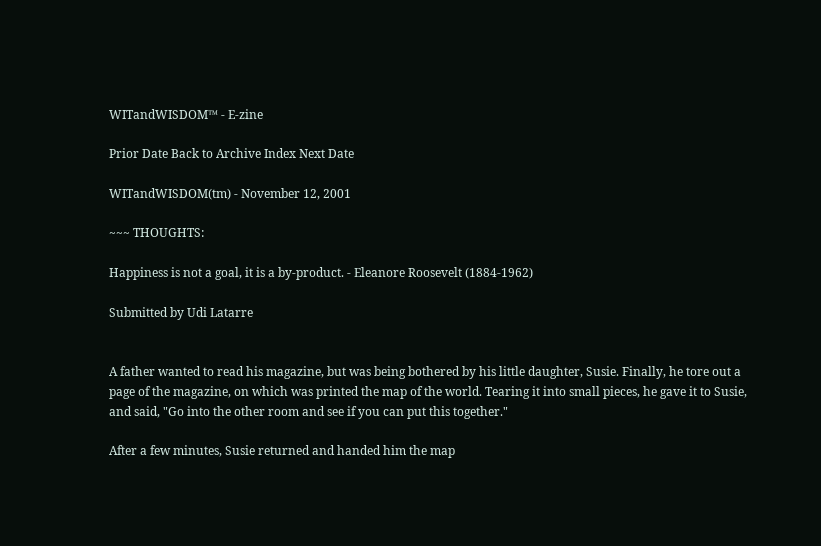WITandWISDOM™ - E-zine

Prior Date Back to Archive Index Next Date

WITandWISDOM(tm) - November 12, 2001

~~~ THOUGHTS:

Happiness is not a goal, it is a by-product. - Eleanore Roosevelt (1884-1962)

Submitted by Udi Latarre


A father wanted to read his magazine, but was being bothered by his little daughter, Susie. Finally, he tore out a page of the magazine, on which was printed the map of the world. Tearing it into small pieces, he gave it to Susie, and said, "Go into the other room and see if you can put this together."

After a few minutes, Susie returned and handed him the map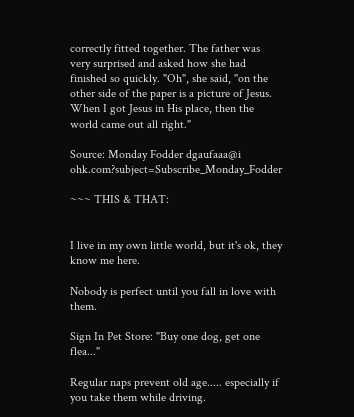correctly fitted together. The father was very surprised and asked how she had finished so quickly. "Oh", she said, "on the other side of the paper is a picture of Jesus. When I got Jesus in His place, then the world came out all right."

Source: Monday Fodder dgaufaaa@i ohk.com?subject=Subscribe_Monday_Fodder

~~~ THIS & THAT:


I live in my own little world, but it's ok, they know me here.

Nobody is perfect until you fall in love with them.

Sign In Pet Store: "Buy one dog, get one flea..."

Regular naps prevent old age..... especially if you take them while driving.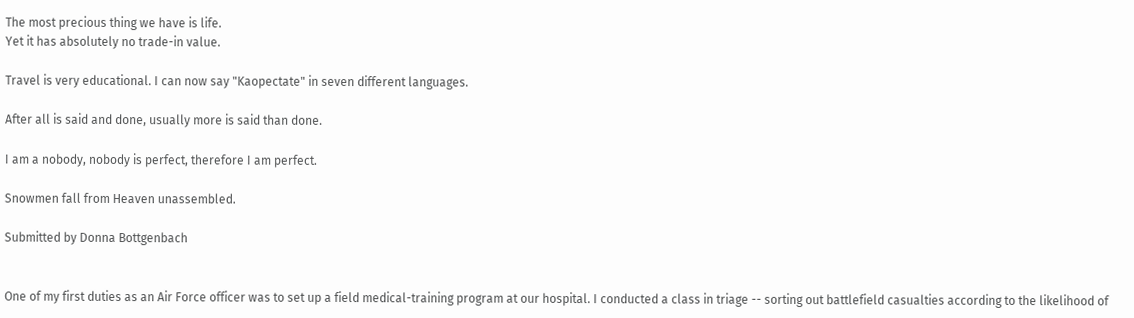The most precious thing we have is life.
Yet it has absolutely no trade-in value.

Travel is very educational. I can now say "Kaopectate" in seven different languages.

After all is said and done, usually more is said than done.

I am a nobody, nobody is perfect, therefore I am perfect.

Snowmen fall from Heaven unassembled.

Submitted by Donna Bottgenbach


One of my first duties as an Air Force officer was to set up a field medical-training program at our hospital. I conducted a class in triage -- sorting out battlefield casualties according to the likelihood of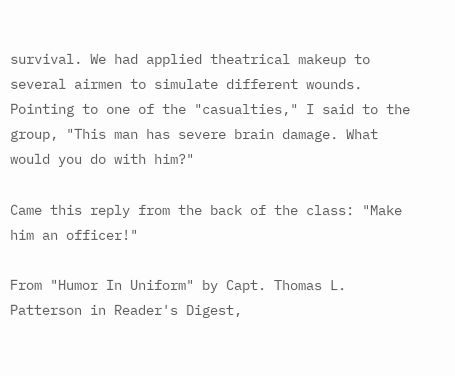survival. We had applied theatrical makeup to several airmen to simulate different wounds. Pointing to one of the "casualties," I said to the group, "This man has severe brain damage. What would you do with him?"

Came this reply from the back of the class: "Make him an officer!"

From "Humor In Uniform" by Capt. Thomas L. Patterson in Reader's Digest,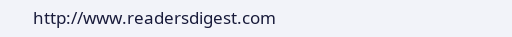http://www.readersdigest.com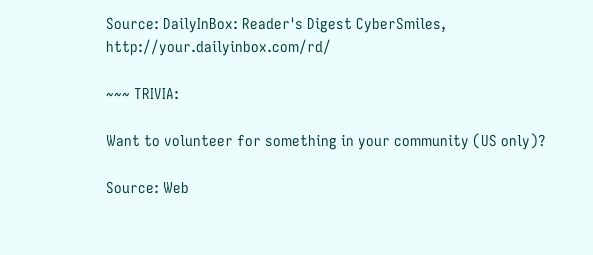Source: DailyInBox: Reader's Digest CyberSmiles, http://your.dailyinbox.com/rd/

~~~ TRIVIA:

Want to volunteer for something in your community (US only)?

Source: Web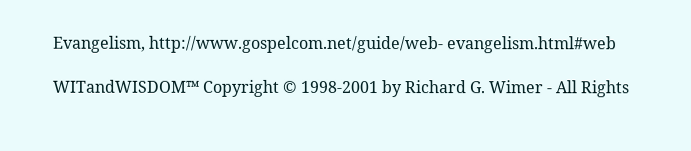Evangelism, http://www.gospelcom.net/guide/web- evangelism.html#web

WITandWISDOM™ Copyright © 1998-2001 by Richard G. Wimer - All Rights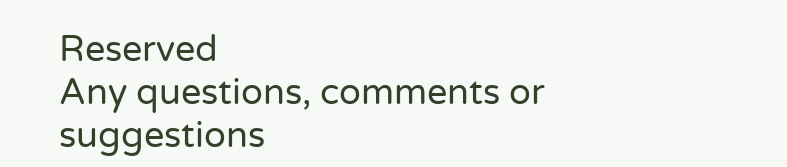Reserved
Any questions, comments or suggestions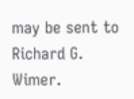may be sent to Richard G. Wimer.